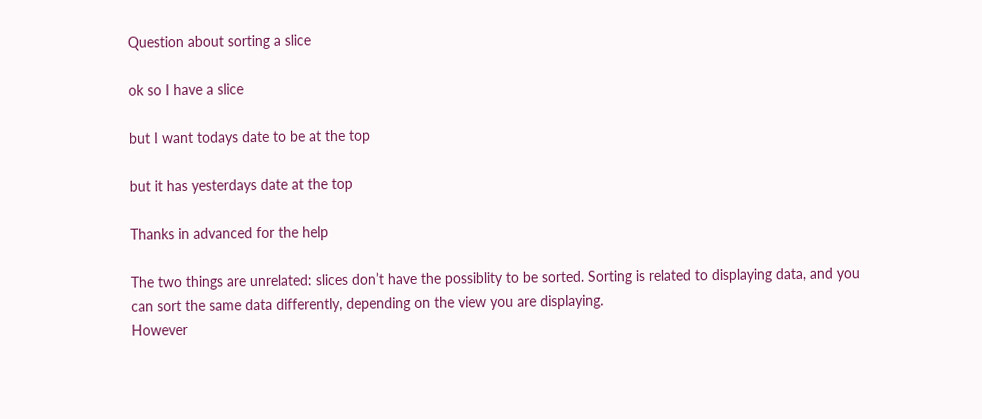Question about sorting a slice

ok so I have a slice

but I want todays date to be at the top

but it has yesterdays date at the top

Thanks in advanced for the help

The two things are unrelated: slices don’t have the possiblity to be sorted. Sorting is related to displaying data, and you can sort the same data differently, depending on the view you are displaying.
However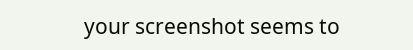your screenshot seems to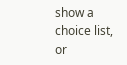show a choice list, or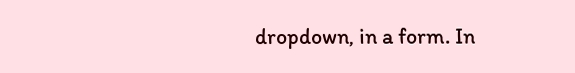dropdown, in a form. In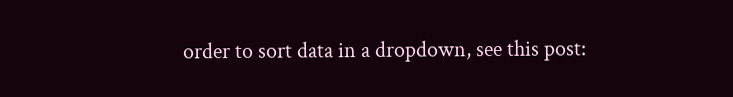order to sort data in a dropdown, see this post: